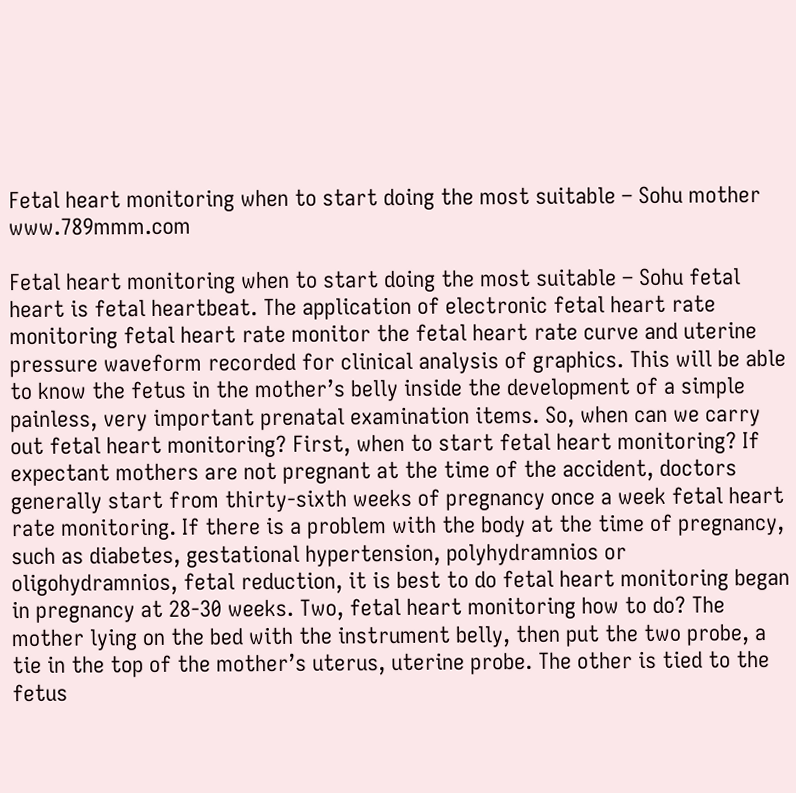Fetal heart monitoring when to start doing the most suitable – Sohu mother www.789mmm.com

Fetal heart monitoring when to start doing the most suitable – Sohu fetal heart is fetal heartbeat. The application of electronic fetal heart rate monitoring fetal heart rate monitor the fetal heart rate curve and uterine pressure waveform recorded for clinical analysis of graphics. This will be able to know the fetus in the mother’s belly inside the development of a simple painless, very important prenatal examination items. So, when can we carry out fetal heart monitoring? First, when to start fetal heart monitoring? If expectant mothers are not pregnant at the time of the accident, doctors generally start from thirty-sixth weeks of pregnancy once a week fetal heart rate monitoring. If there is a problem with the body at the time of pregnancy, such as diabetes, gestational hypertension, polyhydramnios or oligohydramnios, fetal reduction, it is best to do fetal heart monitoring began in pregnancy at 28-30 weeks. Two, fetal heart monitoring how to do? The mother lying on the bed with the instrument belly, then put the two probe, a tie in the top of the mother’s uterus, uterine probe. The other is tied to the fetus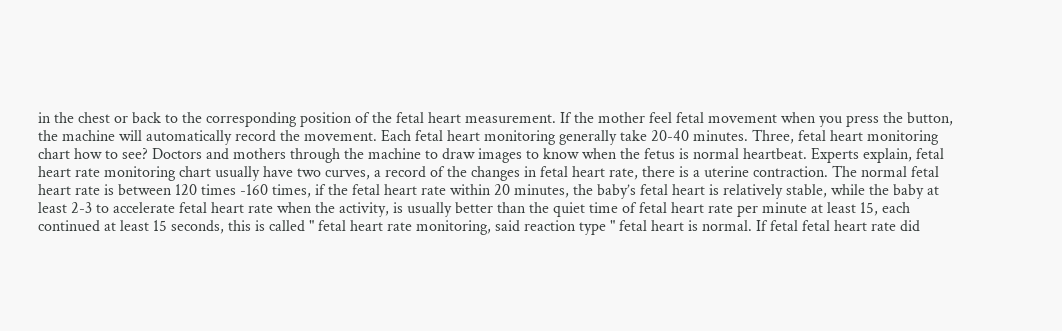in the chest or back to the corresponding position of the fetal heart measurement. If the mother feel fetal movement when you press the button, the machine will automatically record the movement. Each fetal heart monitoring generally take 20-40 minutes. Three, fetal heart monitoring chart how to see? Doctors and mothers through the machine to draw images to know when the fetus is normal heartbeat. Experts explain, fetal heart rate monitoring chart usually have two curves, a record of the changes in fetal heart rate, there is a uterine contraction. The normal fetal heart rate is between 120 times -160 times, if the fetal heart rate within 20 minutes, the baby’s fetal heart is relatively stable, while the baby at least 2-3 to accelerate fetal heart rate when the activity, is usually better than the quiet time of fetal heart rate per minute at least 15, each continued at least 15 seconds, this is called " fetal heart rate monitoring, said reaction type " fetal heart is normal. If fetal fetal heart rate did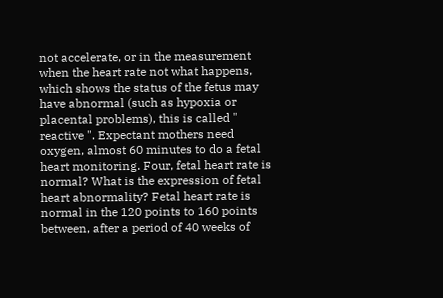not accelerate, or in the measurement when the heart rate not what happens, which shows the status of the fetus may have abnormal (such as hypoxia or placental problems), this is called " reactive ". Expectant mothers need oxygen, almost 60 minutes to do a fetal heart monitoring. Four, fetal heart rate is normal? What is the expression of fetal heart abnormality? Fetal heart rate is normal in the 120 points to 160 points between, after a period of 40 weeks of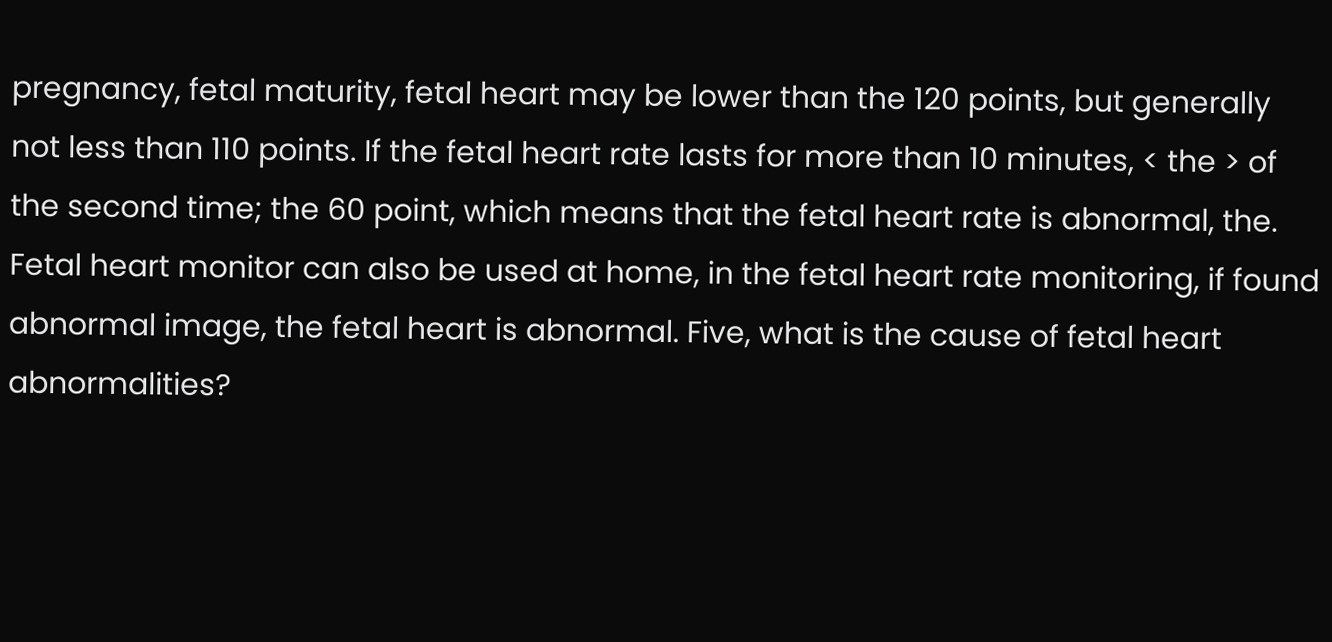pregnancy, fetal maturity, fetal heart may be lower than the 120 points, but generally not less than 110 points. If the fetal heart rate lasts for more than 10 minutes, < the > of the second time; the 60 point, which means that the fetal heart rate is abnormal, the. Fetal heart monitor can also be used at home, in the fetal heart rate monitoring, if found abnormal image, the fetal heart is abnormal. Five, what is the cause of fetal heart abnormalities?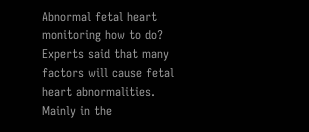Abnormal fetal heart monitoring how to do? Experts said that many factors will cause fetal heart abnormalities. Mainly in the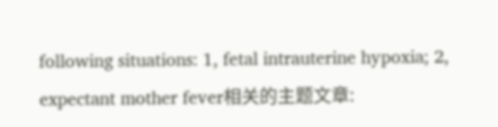following situations: 1, fetal intrauterine hypoxia; 2, expectant mother fever相关的主题文章: